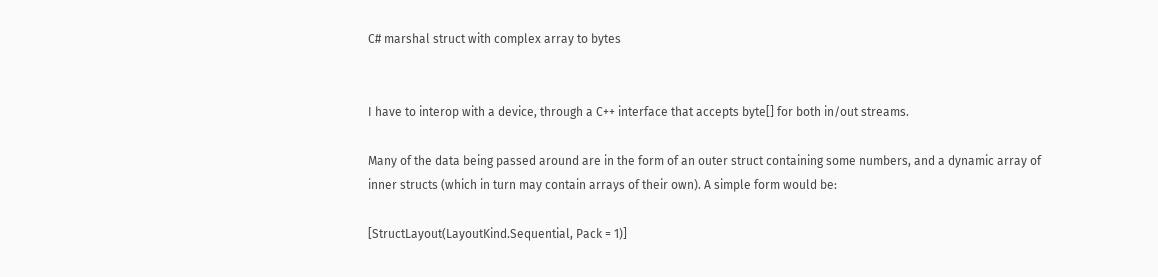C# marshal struct with complex array to bytes


I have to interop with a device, through a C++ interface that accepts byte[] for both in/out streams.

Many of the data being passed around are in the form of an outer struct containing some numbers, and a dynamic array of inner structs (which in turn may contain arrays of their own). A simple form would be:

[StructLayout(LayoutKind.Sequential, Pack = 1)]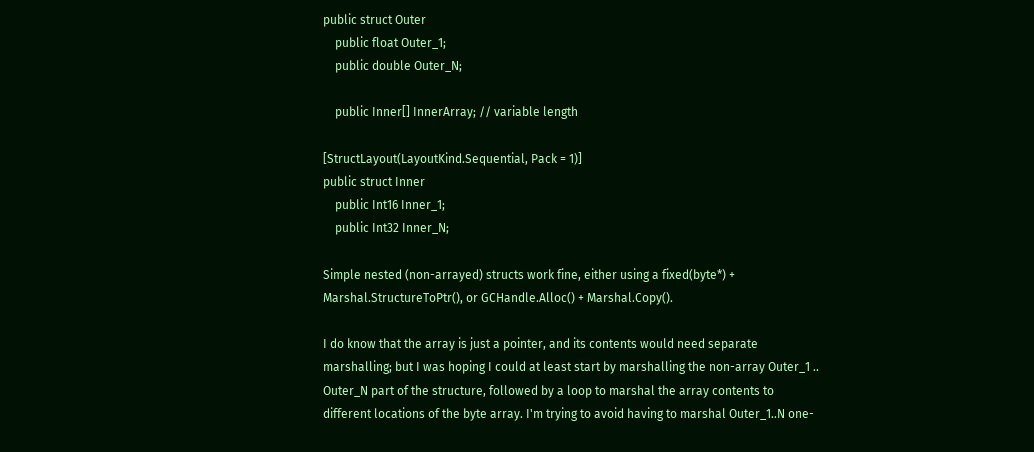public struct Outer
    public float Outer_1;
    public double Outer_N;

    public Inner[] InnerArray; // variable length

[StructLayout(LayoutKind.Sequential, Pack = 1)]
public struct Inner
    public Int16 Inner_1;
    public Int32 Inner_N;

Simple nested (non-arrayed) structs work fine, either using a fixed(byte*) + Marshal.StructureToPtr(), or GCHandle.Alloc() + Marshal.Copy().

I do know that the array is just a pointer, and its contents would need separate marshalling; but I was hoping I could at least start by marshalling the non-array Outer_1 .. Outer_N part of the structure, followed by a loop to marshal the array contents to different locations of the byte array. I'm trying to avoid having to marshal Outer_1..N one-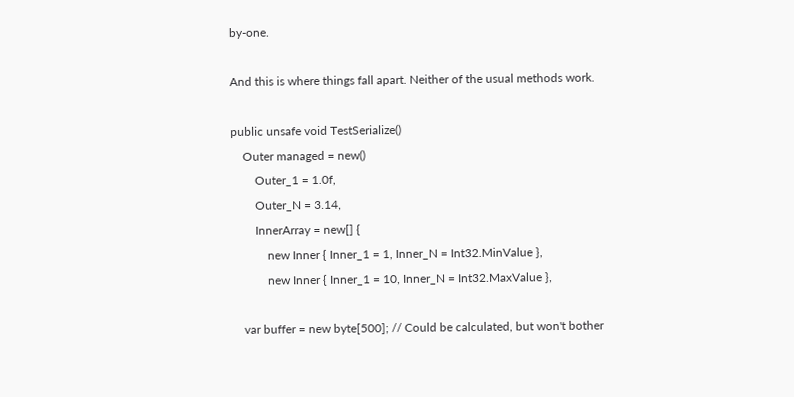by-one.

And this is where things fall apart. Neither of the usual methods work.

public unsafe void TestSerialize()
    Outer managed = new()
        Outer_1 = 1.0f,
        Outer_N = 3.14,
        InnerArray = new[] {
            new Inner { Inner_1 = 1, Inner_N = Int32.MinValue },
            new Inner { Inner_1 = 10, Inner_N = Int32.MaxValue },

    var buffer = new byte[500]; // Could be calculated, but won't bother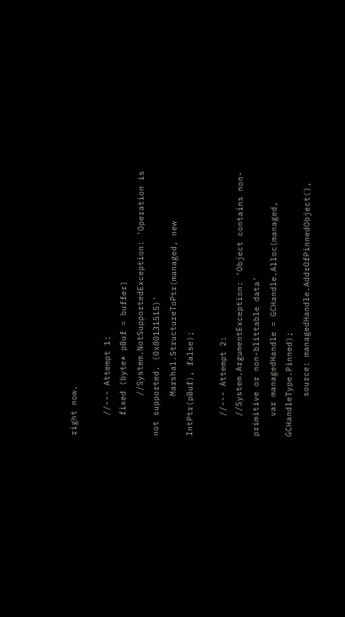right now.

    //--- Attempt 1:
    fixed (byte* pBuf = buffer)
        //System.NotSupportedException: 'Operation is not supported. (0x80131515)'
        Marshal.StructureToPtr(managed, new IntPtr(pBuf), false);

    //--- Attempt 2:
    //System.ArgumentException: 'Object contains non-primitive or non-blittable data'
    var managedHandle = GCHandle.Alloc(managed, GCHandleType.Pinned);
        source: managedHandle.AddrOfPinnedObject(),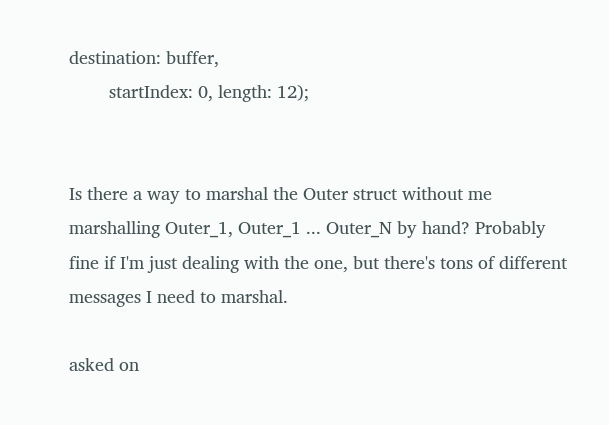destination: buffer,
        startIndex: 0, length: 12);


Is there a way to marshal the Outer struct without me marshalling Outer_1, Outer_1 ... Outer_N by hand? Probably fine if I'm just dealing with the one, but there's tons of different messages I need to marshal.

asked on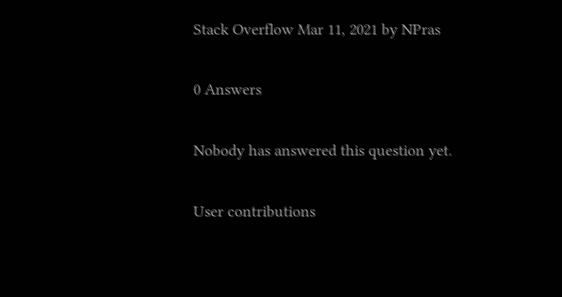Stack Overflow Mar 11, 2021 by NPras

0 Answers

Nobody has answered this question yet.

User contributions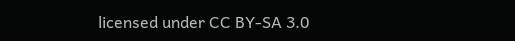licensed under CC BY-SA 3.0